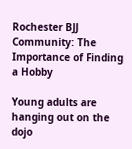Rochester BJJ Community: The Importance of Finding a Hobby

Young adults are hanging out on the dojo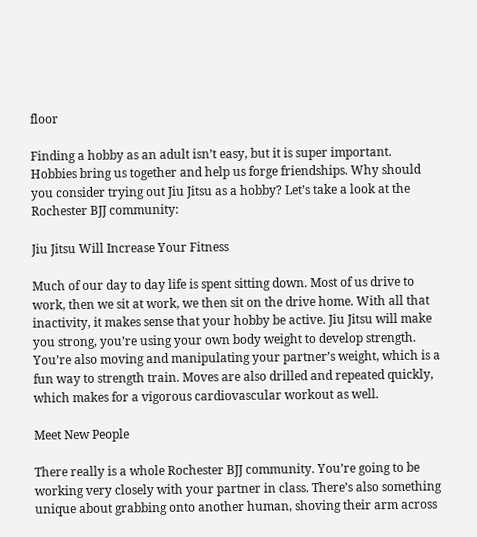floor

Finding a hobby as an adult isn’t easy, but it is super important. Hobbies bring us together and help us forge friendships. Why should you consider trying out Jiu Jitsu as a hobby? Let’s take a look at the Rochester BJJ community:

Jiu Jitsu Will Increase Your Fitness

Much of our day to day life is spent sitting down. Most of us drive to work, then we sit at work, we then sit on the drive home. With all that inactivity, it makes sense that your hobby be active. Jiu Jitsu will make you strong, you’re using your own body weight to develop strength. You’re also moving and manipulating your partner’s weight, which is a fun way to strength train. Moves are also drilled and repeated quickly, which makes for a vigorous cardiovascular workout as well.

Meet New People

There really is a whole Rochester BJJ community. You’re going to be working very closely with your partner in class. There’s also something unique about grabbing onto another human, shoving their arm across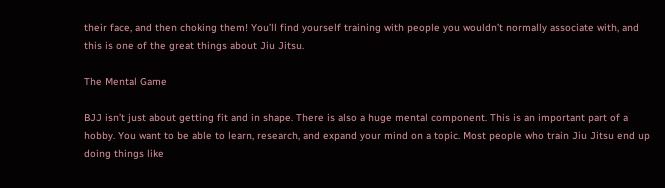their face, and then choking them! You’ll find yourself training with people you wouldn’t normally associate with, and this is one of the great things about Jiu Jitsu.

The Mental Game

BJJ isn’t just about getting fit and in shape. There is also a huge mental component. This is an important part of a hobby. You want to be able to learn, research, and expand your mind on a topic. Most people who train Jiu Jitsu end up doing things like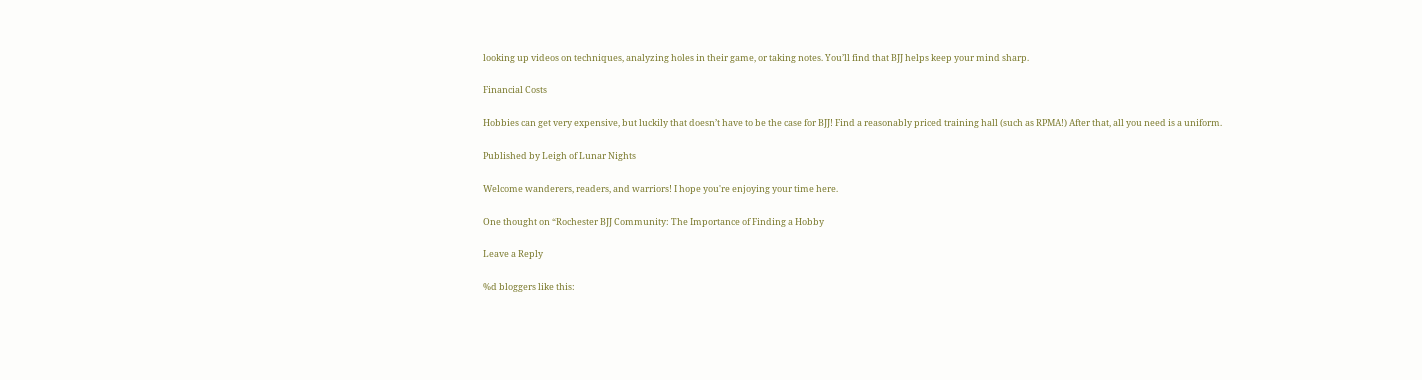looking up videos on techniques, analyzing holes in their game, or taking notes. You’ll find that BJJ helps keep your mind sharp.

Financial Costs

Hobbies can get very expensive, but luckily that doesn’t have to be the case for BJJ! Find a reasonably priced training hall (such as RPMA!) After that, all you need is a uniform.

Published by Leigh of Lunar Nights

Welcome wanderers, readers, and warriors! I hope you're enjoying your time here.

One thought on “Rochester BJJ Community: The Importance of Finding a Hobby

Leave a Reply

%d bloggers like this: